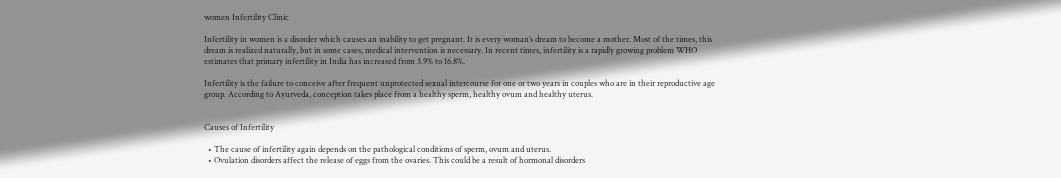women Infertility Clinic

Infertility in women is a disorder which causes an inability to get pregnant. It is every woman’s dream to become a mother. Most of the times, this dream is realized naturally, but in some cases, medical intervention is necessary. In recent times, infertility is a rapidly growing problem WHO estimates that primary infertility in India has increased from 3.9% to 16.8%.

Infertility is the failure to conceive after frequent unprotected sexual intercourse for one or two years in couples who are in their reproductive age group. According to Ayurveda, conception takes place from a healthy sperm, healthy ovum and healthy uterus.


Causes of Infertility

  • The cause of infertility again depends on the pathological conditions of sperm, ovum and uterus.
  • Ovulation disorders affect the release of eggs from the ovaries. This could be a result of hormonal disorders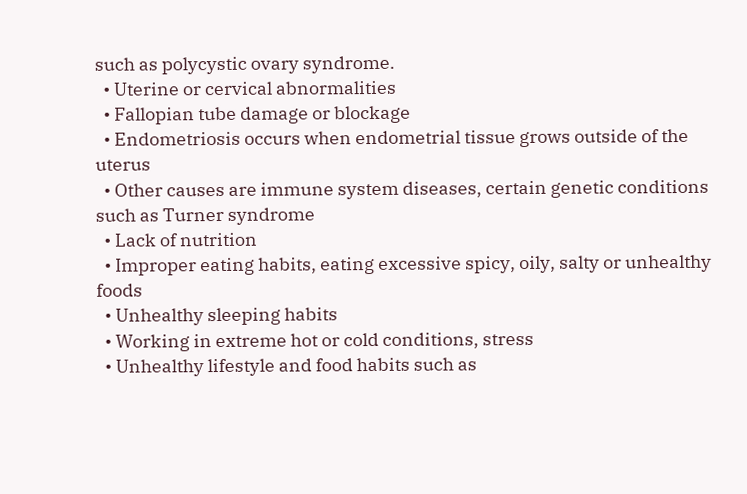such as polycystic ovary syndrome.
  • Uterine or cervical abnormalities
  • Fallopian tube damage or blockage
  • Endometriosis occurs when endometrial tissue grows outside of the uterus
  • Other causes are immune system diseases, certain genetic conditions such as Turner syndrome
  • Lack of nutrition
  • Improper eating habits, eating excessive spicy, oily, salty or unhealthy foods
  • Unhealthy sleeping habits
  • Working in extreme hot or cold conditions, stress
  • Unhealthy lifestyle and food habits such as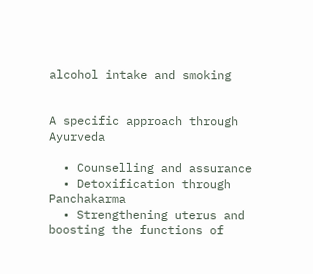alcohol intake and smoking


A specific approach through Ayurveda

  • Counselling and assurance
  • Detoxification through Panchakarma
  • Strengthening uterus and boosting the functions of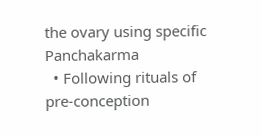the ovary using specific Panchakarma
  • Following rituals of pre-conception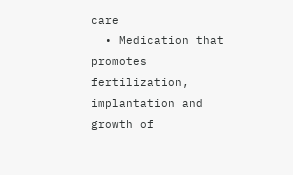care
  • Medication that promotes fertilization, implantation and growth of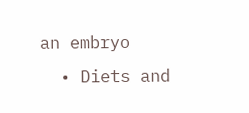an embryo
  • Diets and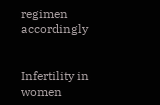regimen accordingly


Infertility in women